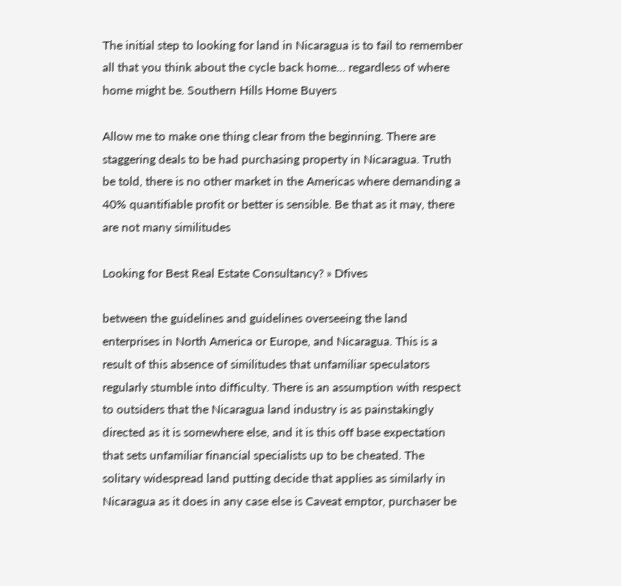The initial step to looking for land in Nicaragua is to fail to remember all that you think about the cycle back home… regardless of where home might be. Southern Hills Home Buyers

Allow me to make one thing clear from the beginning. There are staggering deals to be had purchasing property in Nicaragua. Truth be told, there is no other market in the Americas where demanding a 40% quantifiable profit or better is sensible. Be that as it may, there are not many similitudes

Looking for Best Real Estate Consultancy? » Dfives

between the guidelines and guidelines overseeing the land enterprises in North America or Europe, and Nicaragua. This is a result of this absence of similitudes that unfamiliar speculators regularly stumble into difficulty. There is an assumption with respect to outsiders that the Nicaragua land industry is as painstakingly directed as it is somewhere else, and it is this off base expectation that sets unfamiliar financial specialists up to be cheated. The solitary widespread land putting decide that applies as similarly in Nicaragua as it does in any case else is Caveat emptor, purchaser be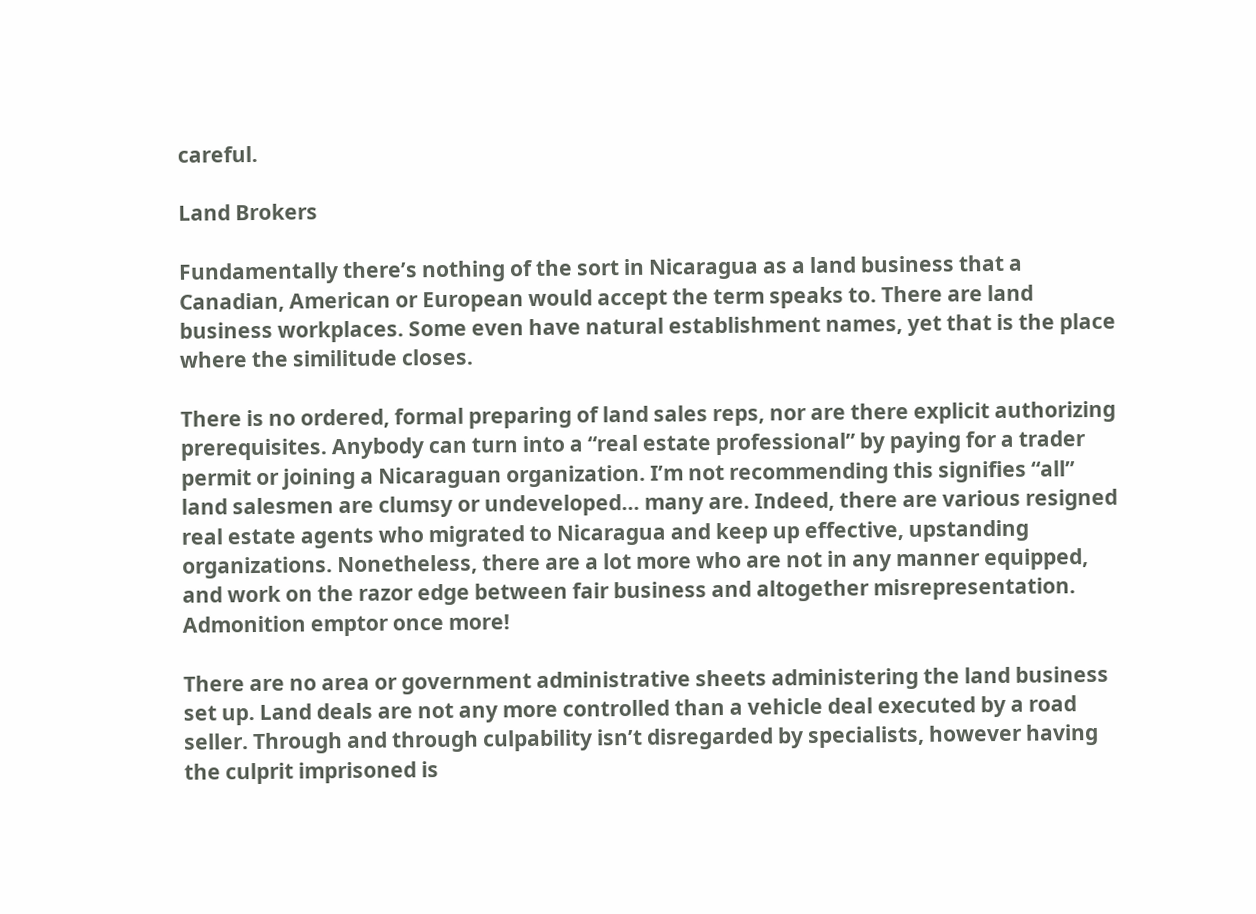careful.

Land Brokers

Fundamentally there’s nothing of the sort in Nicaragua as a land business that a Canadian, American or European would accept the term speaks to. There are land business workplaces. Some even have natural establishment names, yet that is the place where the similitude closes.

There is no ordered, formal preparing of land sales reps, nor are there explicit authorizing prerequisites. Anybody can turn into a “real estate professional” by paying for a trader permit or joining a Nicaraguan organization. I’m not recommending this signifies “all” land salesmen are clumsy or undeveloped… many are. Indeed, there are various resigned real estate agents who migrated to Nicaragua and keep up effective, upstanding organizations. Nonetheless, there are a lot more who are not in any manner equipped, and work on the razor edge between fair business and altogether misrepresentation. Admonition emptor once more!

There are no area or government administrative sheets administering the land business set up. Land deals are not any more controlled than a vehicle deal executed by a road seller. Through and through culpability isn’t disregarded by specialists, however having the culprit imprisoned is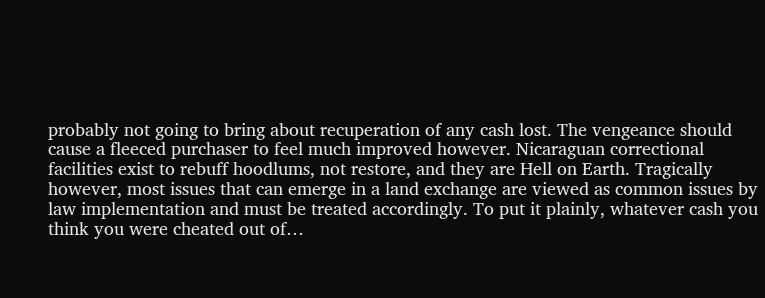probably not going to bring about recuperation of any cash lost. The vengeance should cause a fleeced purchaser to feel much improved however. Nicaraguan correctional facilities exist to rebuff hoodlums, not restore, and they are Hell on Earth. Tragically however, most issues that can emerge in a land exchange are viewed as common issues by law implementation and must be treated accordingly. To put it plainly, whatever cash you think you were cheated out of…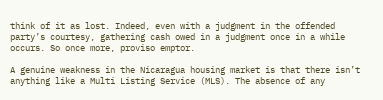think of it as lost. Indeed, even with a judgment in the offended party’s courtesy, gathering cash owed in a judgment once in a while occurs. So once more, proviso emptor.

A genuine weakness in the Nicaragua housing market is that there isn’t anything like a Multi Listing Service (MLS). The absence of any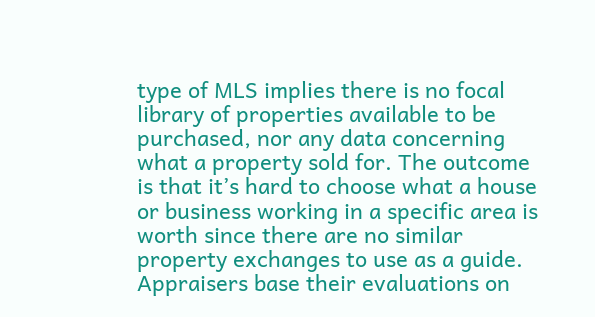type of MLS implies there is no focal library of properties available to be purchased, nor any data concerning what a property sold for. The outcome is that it’s hard to choose what a house or business working in a specific area is worth since there are no similar property exchanges to use as a guide. Appraisers base their evaluations on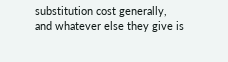substitution cost generally, and whatever else they give is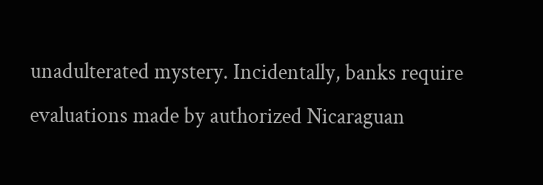unadulterated mystery. Incidentally, banks require evaluations made by authorized Nicaraguan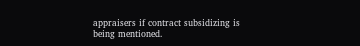appraisers if contract subsidizing is being mentioned.